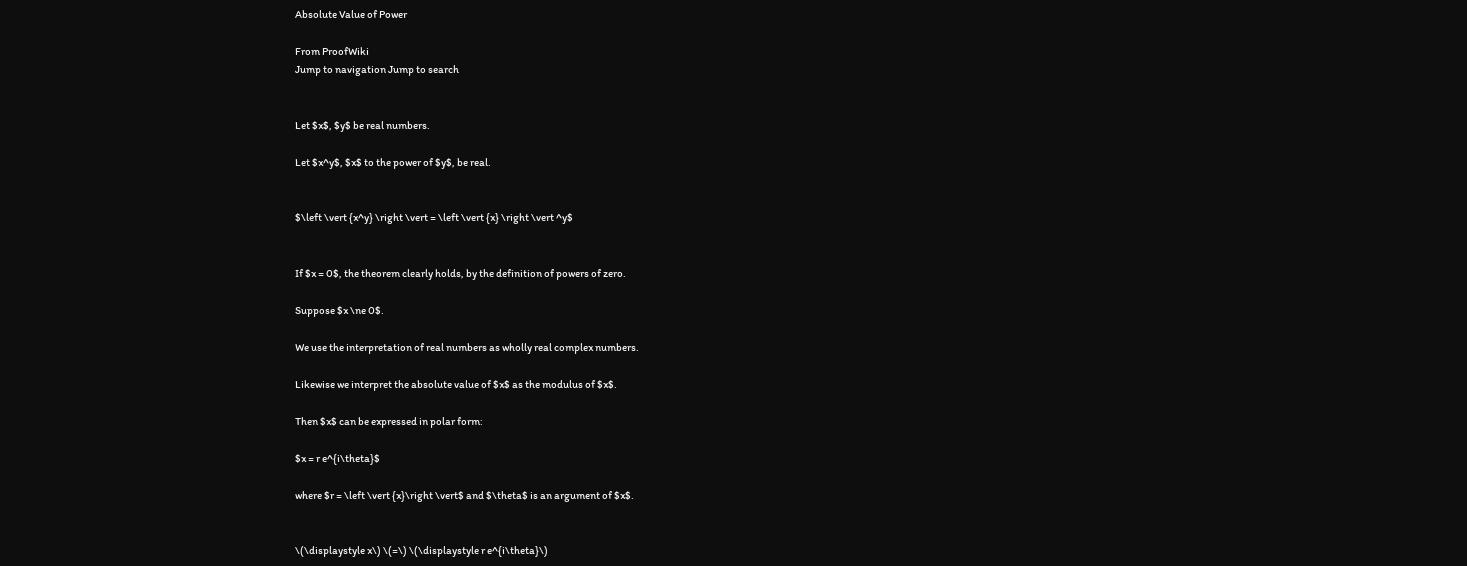Absolute Value of Power

From ProofWiki
Jump to navigation Jump to search


Let $x$, $y$ be real numbers.

Let $x^y$, $x$ to the power of $y$, be real.


$\left \vert {x^y} \right \vert = \left \vert {x} \right \vert ^y$


If $x = 0$, the theorem clearly holds, by the definition of powers of zero.

Suppose $x \ne 0$.

We use the interpretation of real numbers as wholly real complex numbers.

Likewise we interpret the absolute value of $x$ as the modulus of $x$.

Then $x$ can be expressed in polar form:

$x = r e^{i\theta}$

where $r = \left \vert {x}\right \vert$ and $\theta$ is an argument of $x$.


\(\displaystyle x\) \(=\) \(\displaystyle r e^{i\theta}\)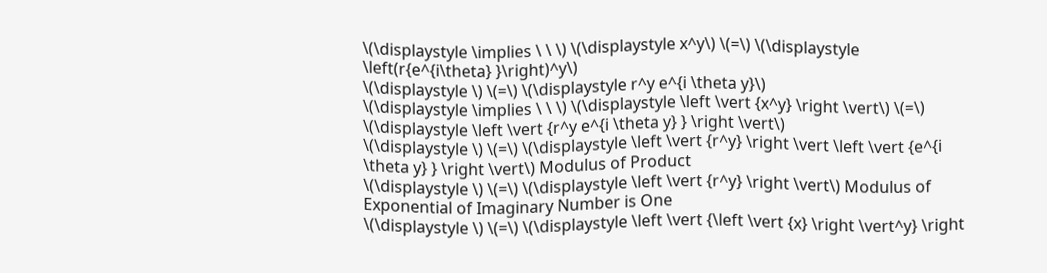\(\displaystyle \implies \ \ \) \(\displaystyle x^y\) \(=\) \(\displaystyle \left(r{e^{i\theta} }\right)^y\)
\(\displaystyle \) \(=\) \(\displaystyle r^y e^{i \theta y}\)
\(\displaystyle \implies \ \ \) \(\displaystyle \left \vert {x^y} \right \vert\) \(=\) \(\displaystyle \left \vert {r^y e^{i \theta y} } \right \vert\)
\(\displaystyle \) \(=\) \(\displaystyle \left \vert {r^y} \right \vert \left \vert {e^{i \theta y} } \right \vert\) Modulus of Product
\(\displaystyle \) \(=\) \(\displaystyle \left \vert {r^y} \right \vert\) Modulus of Exponential of Imaginary Number is One
\(\displaystyle \) \(=\) \(\displaystyle \left \vert {\left \vert {x} \right \vert^y} \right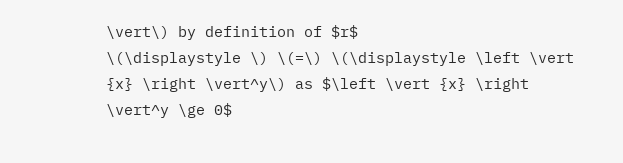\vert\) by definition of $r$
\(\displaystyle \) \(=\) \(\displaystyle \left \vert {x} \right \vert^y\) as $\left \vert {x} \right \vert^y \ge 0$